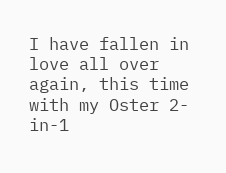I have fallen in love all over again, this time with my Oster 2-in-1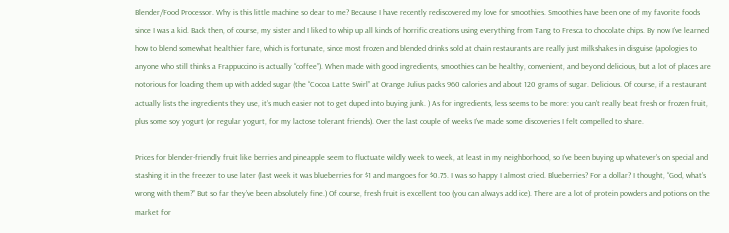Blender/Food Processor. Why is this little machine so dear to me? Because I have recently rediscovered my love for smoothies. Smoothies have been one of my favorite foods since I was a kid. Back then, of course, my sister and I liked to whip up all kinds of horrific creations using everything from Tang to Fresca to chocolate chips. By now I’ve learned how to blend somewhat healthier fare, which is fortunate, since most frozen and blended drinks sold at chain restaurants are really just milkshakes in disguise (apologies to anyone who still thinks a Frappuccino is actually “coffee”). When made with good ingredients, smoothies can be healthy, convenient, and beyond delicious, but a lot of places are notorious for loading them up with added sugar (the “Cocoa Latte Swirl” at Orange Julius packs 960 calories and about 120 grams of sugar. Delicious. Of course, if a restaurant actually lists the ingredients they use, it’s much easier not to get duped into buying junk. ) As for ingredients, less seems to be more: you can’t really beat fresh or frozen fruit, plus some soy yogurt (or regular yogurt, for my lactose tolerant friends). Over the last couple of weeks I’ve made some discoveries I felt compelled to share.

Prices for blender-friendly fruit like berries and pineapple seem to fluctuate wildly week to week, at least in my neighborhood, so I’ve been buying up whatever’s on special and stashing it in the freezer to use later (last week it was blueberries for $1 and mangoes for $0.75. I was so happy I almost cried. Blueberries? For a dollar? I thought, “God, what’s wrong with them?” But so far they’ve been absolutely fine.) Of course, fresh fruit is excellent too (you can always add ice). There are a lot of protein powders and potions on the market for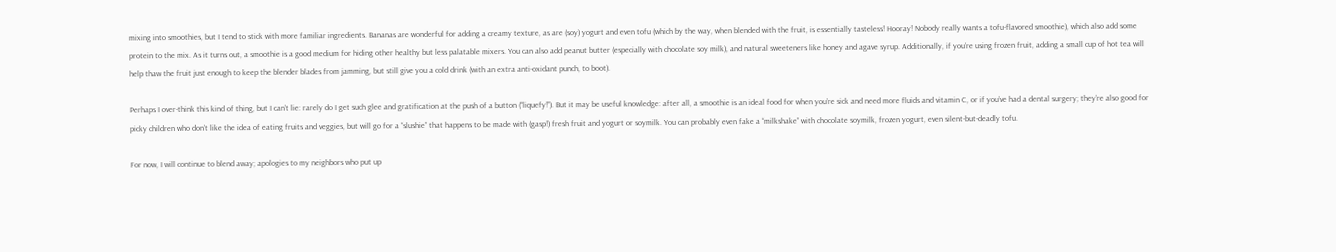mixing into smoothies, but I tend to stick with more familiar ingredients. Bananas are wonderful for adding a creamy texture, as are (soy) yogurt and even tofu (which by the way, when blended with the fruit, is essentially tasteless! Hooray! Nobody really wants a tofu-flavored smoothie), which also add some protein to the mix. As it turns out, a smoothie is a good medium for hiding other healthy but less palatable mixers. You can also add peanut butter (especially with chocolate soy milk), and natural sweeteners like honey and agave syrup. Additionally, if you’re using frozen fruit, adding a small cup of hot tea will help thaw the fruit just enough to keep the blender blades from jamming, but still give you a cold drink (with an extra anti-oxidant punch, to boot).

Perhaps I over-think this kind of thing, but I can’t lie: rarely do I get such glee and gratification at the push of a button (“liquefy!”). But it may be useful knowledge: after all, a smoothie is an ideal food for when you’re sick and need more fluids and vitamin C, or if you’ve had a dental surgery; they’re also good for picky children who don’t like the idea of eating fruits and veggies, but will go for a “slushie” that happens to be made with (gasp!) fresh fruit and yogurt or soymilk. You can probably even fake a “milkshake” with chocolate soymilk, frozen yogurt, even silent-but-deadly tofu.

For now, I will continue to blend away; apologies to my neighbors who put up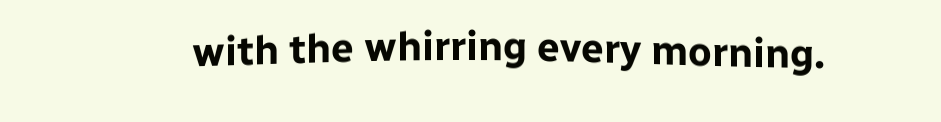with the whirring every morning.